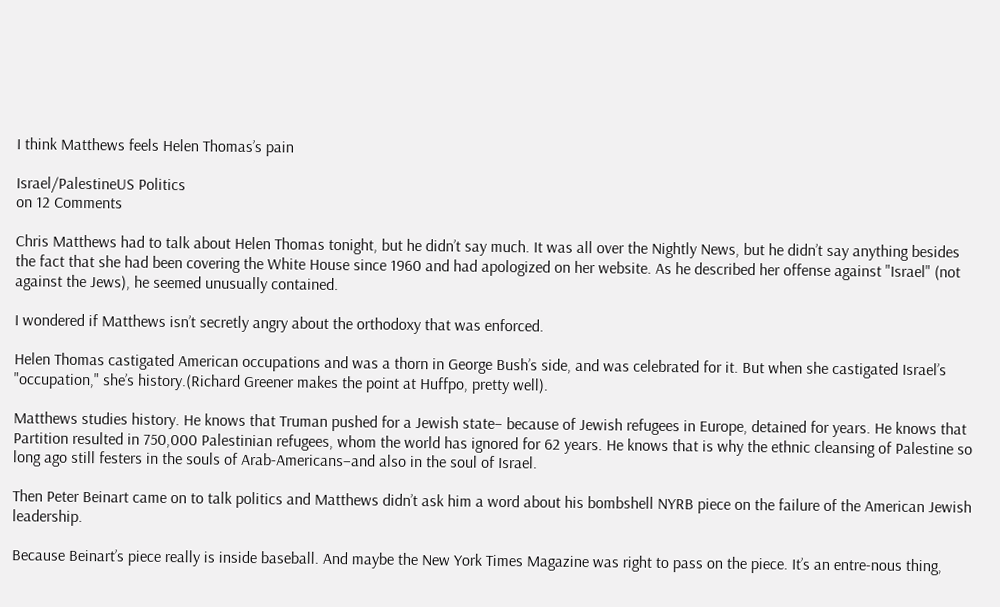I think Matthews feels Helen Thomas’s pain

Israel/PalestineUS Politics
on 12 Comments

Chris Matthews had to talk about Helen Thomas tonight, but he didn’t say much. It was all over the Nightly News, but he didn’t say anything besides the fact that she had been covering the White House since 1960 and had apologized on her website. As he described her offense against "Israel" (not against the Jews), he seemed unusually contained.

I wondered if Matthews isn’t secretly angry about the orthodoxy that was enforced.

Helen Thomas castigated American occupations and was a thorn in George Bush’s side, and was celebrated for it. But when she castigated Israel’s "occupation," she’s history.(Richard Greener makes the point at Huffpo, pretty well).

Matthews studies history. He knows that Truman pushed for a Jewish state– because of Jewish refugees in Europe, detained for years. He knows that Partition resulted in 750,000 Palestinian refugees, whom the world has ignored for 62 years. He knows that is why the ethnic cleansing of Palestine so long ago still festers in the souls of Arab-Americans–and also in the soul of Israel.

Then Peter Beinart came on to talk politics and Matthews didn’t ask him a word about his bombshell NYRB piece on the failure of the American Jewish leadership.

Because Beinart’s piece really is inside baseball. And maybe the New York Times Magazine was right to pass on the piece. It’s an entre-nous thing,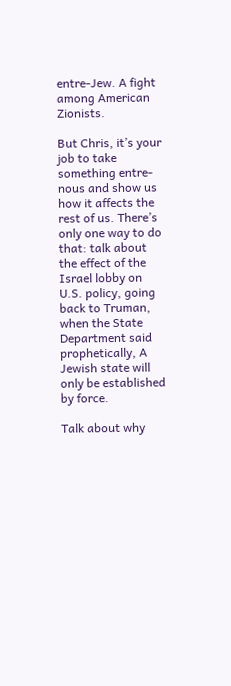entre-Jew. A fight among American Zionists.

But Chris, it’s your job to take something entre-nous and show us how it affects the rest of us. There’s only one way to do that: talk about the effect of the Israel lobby on U.S. policy, going back to Truman, when the State Department said prophetically, A Jewish state will only be established by force.

Talk about why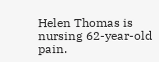Helen Thomas is nursing 62-year-old pain.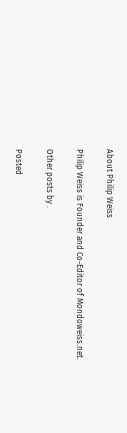About Philip Weiss

Philip Weiss is Founder and Co-Editor of Mondoweiss.net.

Other posts by .

Posted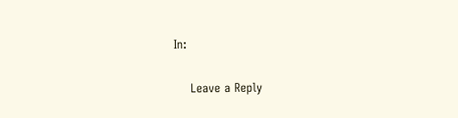In:

    Leave a Reply